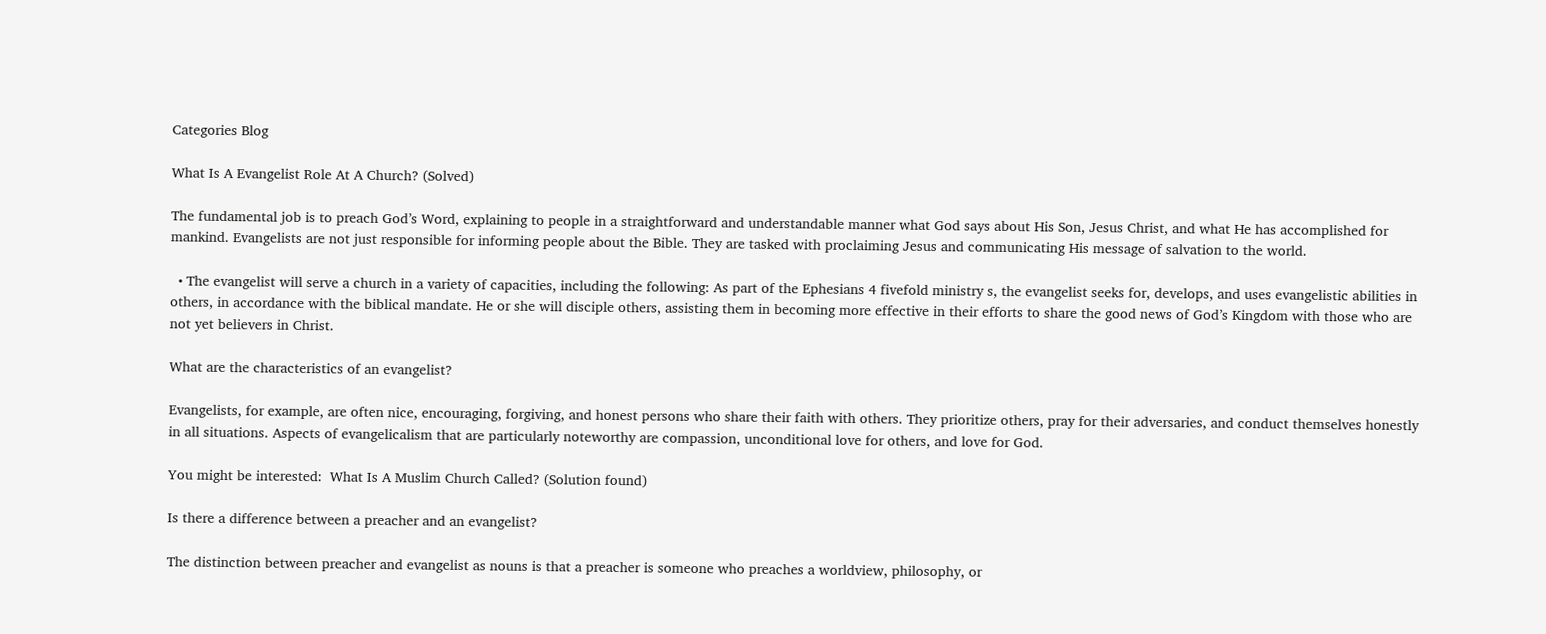Categories Blog

What Is A Evangelist Role At A Church? (Solved)

The fundamental job is to preach God’s Word, explaining to people in a straightforward and understandable manner what God says about His Son, Jesus Christ, and what He has accomplished for mankind. Evangelists are not just responsible for informing people about the Bible. They are tasked with proclaiming Jesus and communicating His message of salvation to the world.

  • The evangelist will serve a church in a variety of capacities, including the following: As part of the Ephesians 4 fivefold ministry s, the evangelist seeks for, develops, and uses evangelistic abilities in others, in accordance with the biblical mandate. He or she will disciple others, assisting them in becoming more effective in their efforts to share the good news of God’s Kingdom with those who are not yet believers in Christ.

What are the characteristics of an evangelist?

Evangelists, for example, are often nice, encouraging, forgiving, and honest persons who share their faith with others. They prioritize others, pray for their adversaries, and conduct themselves honestly in all situations. Aspects of evangelicalism that are particularly noteworthy are compassion, unconditional love for others, and love for God.

You might be interested:  What Is A Muslim Church Called? (Solution found)

Is there a difference between a preacher and an evangelist?

The distinction between preacher and evangelist as nouns is that a preacher is someone who preaches a worldview, philosophy, or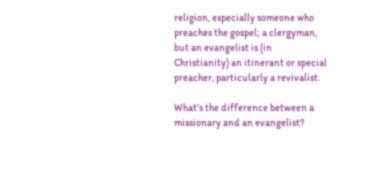religion, especially someone who preaches the gospel; a clergyman, but an evangelist is (in Christianity) an itinerant or special preacher, particularly a revivalist.

What’s the difference between a missionary and an evangelist?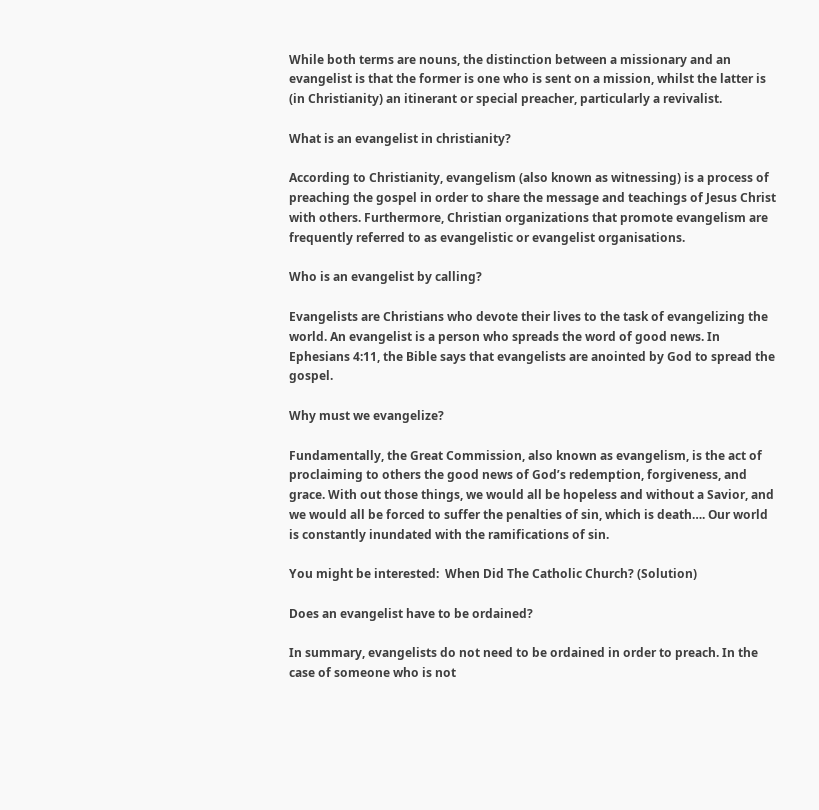While both terms are nouns, the distinction between a missionary and an evangelist is that the former is one who is sent on a mission, whilst the latter is (in Christianity) an itinerant or special preacher, particularly a revivalist.

What is an evangelist in christianity?

According to Christianity, evangelism (also known as witnessing) is a process of preaching the gospel in order to share the message and teachings of Jesus Christ with others. Furthermore, Christian organizations that promote evangelism are frequently referred to as evangelistic or evangelist organisations.

Who is an evangelist by calling?

Evangelists are Christians who devote their lives to the task of evangelizing the world. An evangelist is a person who spreads the word of good news. In Ephesians 4:11, the Bible says that evangelists are anointed by God to spread the gospel.

Why must we evangelize?

Fundamentally, the Great Commission, also known as evangelism, is the act of proclaiming to others the good news of God’s redemption, forgiveness, and grace. With out those things, we would all be hopeless and without a Savior, and we would all be forced to suffer the penalties of sin, which is death…. Our world is constantly inundated with the ramifications of sin.

You might be interested:  When Did The Catholic Church? (Solution)

Does an evangelist have to be ordained?

In summary, evangelists do not need to be ordained in order to preach. In the case of someone who is not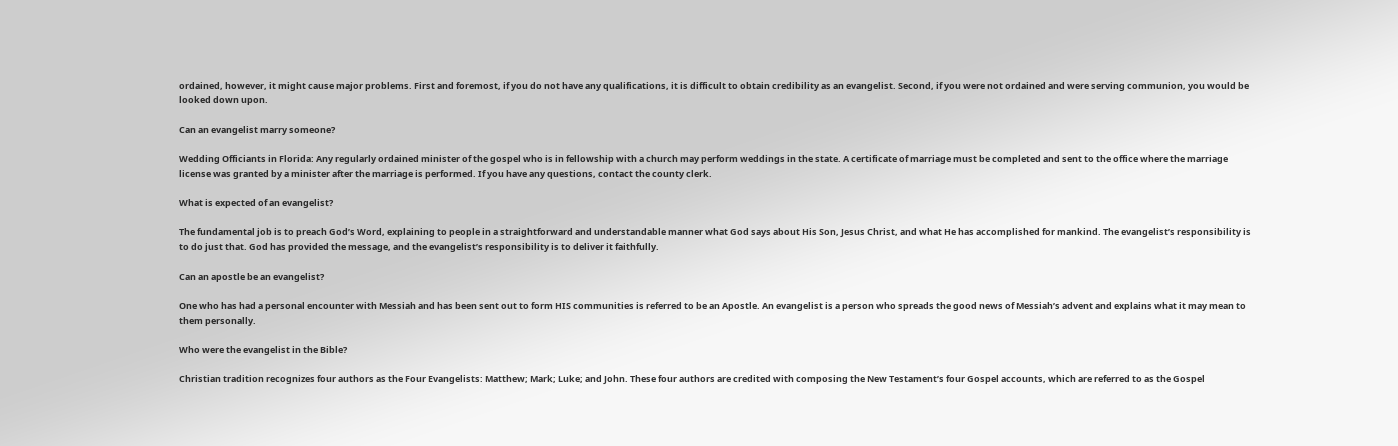ordained, however, it might cause major problems. First and foremost, if you do not have any qualifications, it is difficult to obtain credibility as an evangelist. Second, if you were not ordained and were serving communion, you would be looked down upon.

Can an evangelist marry someone?

Wedding Officiants in Florida: Any regularly ordained minister of the gospel who is in fellowship with a church may perform weddings in the state. A certificate of marriage must be completed and sent to the office where the marriage license was granted by a minister after the marriage is performed. If you have any questions, contact the county clerk.

What is expected of an evangelist?

The fundamental job is to preach God’s Word, explaining to people in a straightforward and understandable manner what God says about His Son, Jesus Christ, and what He has accomplished for mankind. The evangelist’s responsibility is to do just that. God has provided the message, and the evangelist’s responsibility is to deliver it faithfully.

Can an apostle be an evangelist?

One who has had a personal encounter with Messiah and has been sent out to form HIS communities is referred to be an Apostle. An evangelist is a person who spreads the good news of Messiah’s advent and explains what it may mean to them personally.

Who were the evangelist in the Bible?

Christian tradition recognizes four authors as the Four Evangelists: Matthew; Mark; Luke; and John. These four authors are credited with composing the New Testament’s four Gospel accounts, which are referred to as the Gospel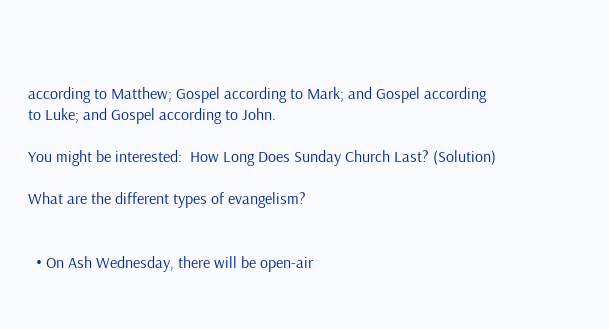according to Matthew; Gospel according to Mark; and Gospel according to Luke; and Gospel according to John.

You might be interested:  How Long Does Sunday Church Last? (Solution)

What are the different types of evangelism?


  • On Ash Wednesday, there will be open-air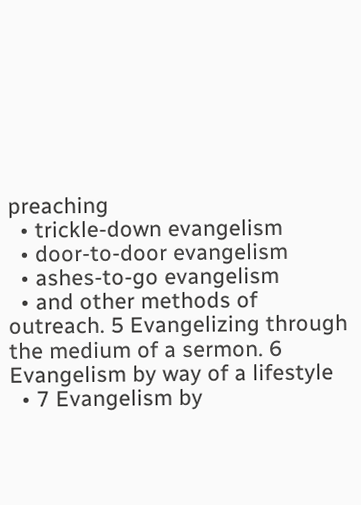preaching
  • trickle-down evangelism
  • door-to-door evangelism
  • ashes-to-go evangelism
  • and other methods of outreach. 5 Evangelizing through the medium of a sermon. 6 Evangelism by way of a lifestyle
  • 7 Evangelism by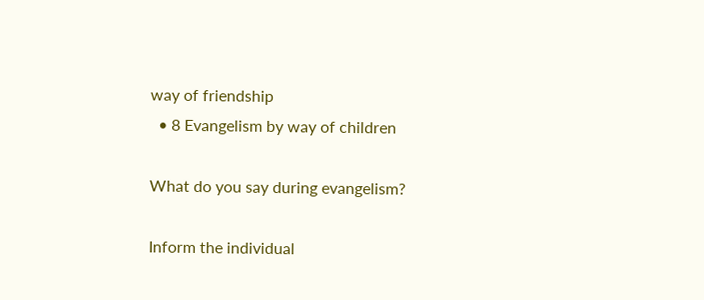way of friendship
  • 8 Evangelism by way of children

What do you say during evangelism?

Inform the individual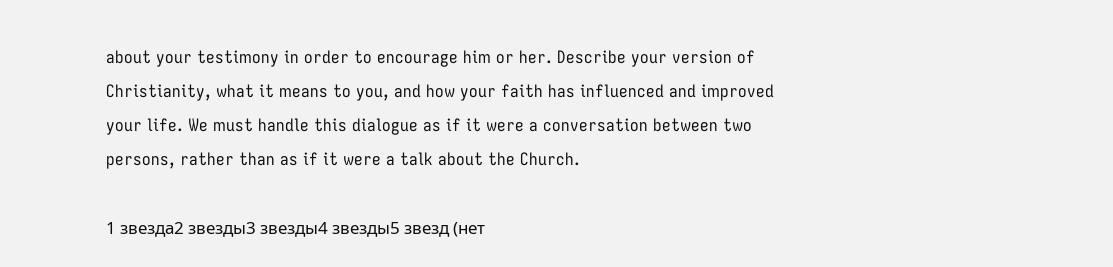about your testimony in order to encourage him or her. Describe your version of Christianity, what it means to you, and how your faith has influenced and improved your life. We must handle this dialogue as if it were a conversation between two persons, rather than as if it were a talk about the Church.

1 звезда2 звезды3 звезды4 звезды5 звезд (нет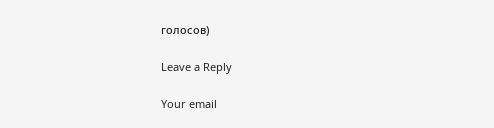голосов)

Leave a Reply

Your email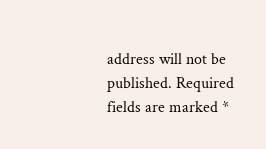address will not be published. Required fields are marked *